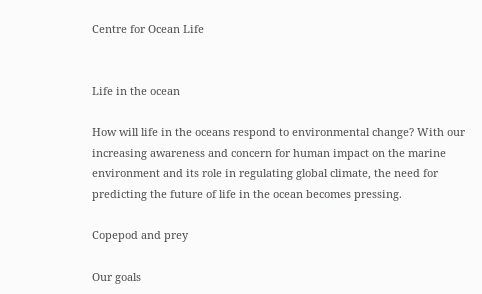Centre for Ocean Life


Life in the ocean

How will life in the oceans respond to environmental change? With our increasing awareness and concern for human impact on the marine environment and its role in regulating global climate, the need for predicting the future of life in the ocean becomes pressing.

Copepod and prey

Our goals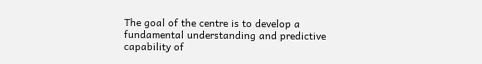The goal of the centre is to develop a fundamental understanding and predictive capability of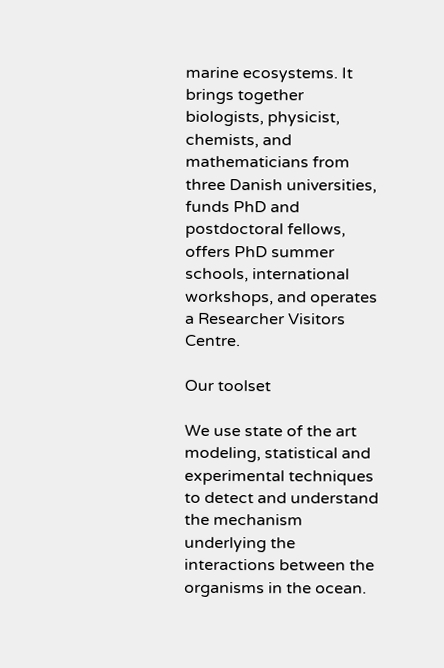marine ecosystems. It brings together biologists, physicist, chemists, and mathematicians from three Danish universities, funds PhD and postdoctoral fellows, offers PhD summer schools, international workshops, and operates a Researcher Visitors Centre.

Our toolset

We use state of the art modeling, statistical and experimental techniques to detect and understand the mechanism underlying the interactions between the organisms in the ocean.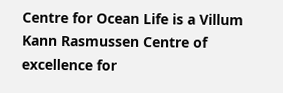Centre for Ocean Life is a Villum Kann Rasmussen Centre of excellence for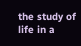the study of life in a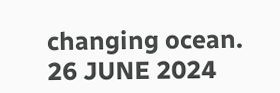changing ocean.
26 JUNE 2024